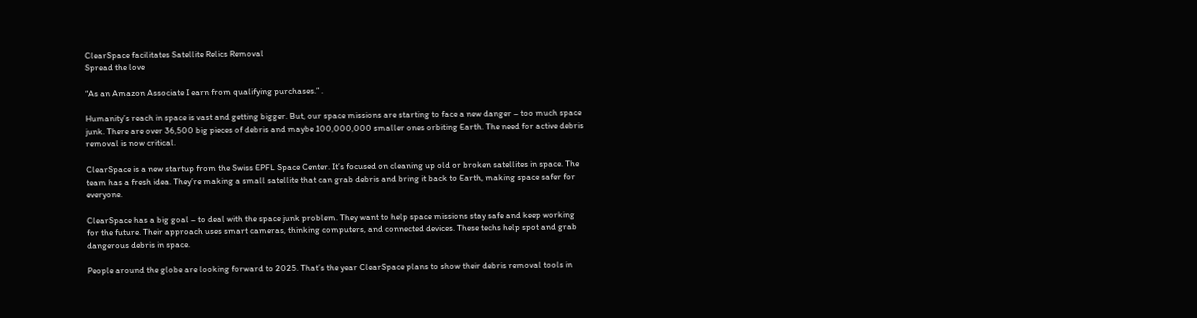ClearSpace facilitates Satellite Relics Removal
Spread the love

“As an Amazon Associate I earn from qualifying purchases.” .

Humanity’s reach in space is vast and getting bigger. But, our space missions are starting to face a new danger – too much space junk. There are over 36,500 big pieces of debris and maybe 100,000,000 smaller ones orbiting Earth. The need for active debris removal is now critical.

ClearSpace is a new startup from the Swiss EPFL Space Center. It’s focused on cleaning up old or broken satellites in space. The team has a fresh idea. They’re making a small satellite that can grab debris and bring it back to Earth, making space safer for everyone.

ClearSpace has a big goal – to deal with the space junk problem. They want to help space missions stay safe and keep working for the future. Their approach uses smart cameras, thinking computers, and connected devices. These techs help spot and grab dangerous debris in space.

People around the globe are looking forward to 2025. That’s the year ClearSpace plans to show their debris removal tools in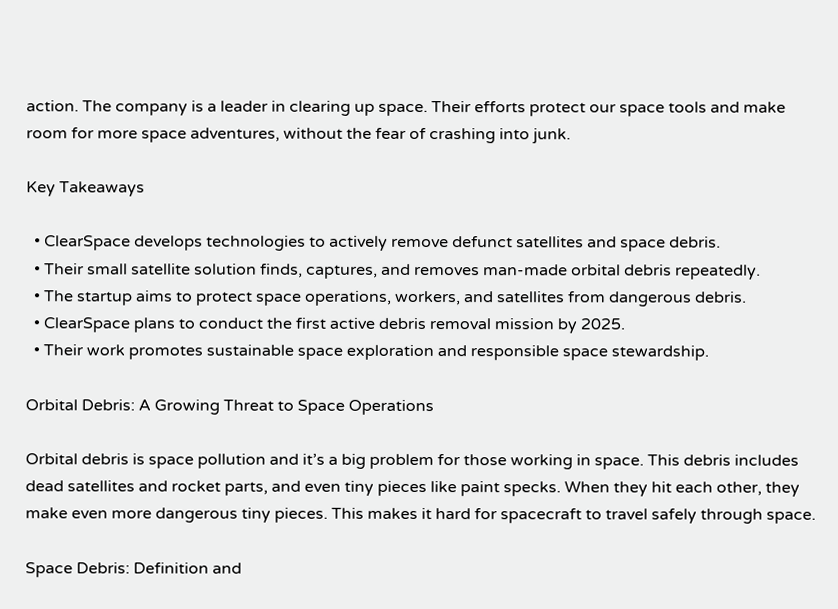action. The company is a leader in clearing up space. Their efforts protect our space tools and make room for more space adventures, without the fear of crashing into junk.

Key Takeaways

  • ClearSpace develops technologies to actively remove defunct satellites and space debris.
  • Their small satellite solution finds, captures, and removes man-made orbital debris repeatedly.
  • The startup aims to protect space operations, workers, and satellites from dangerous debris.
  • ClearSpace plans to conduct the first active debris removal mission by 2025.
  • Their work promotes sustainable space exploration and responsible space stewardship.

Orbital Debris: A Growing Threat to Space Operations

Orbital debris is space pollution and it’s a big problem for those working in space. This debris includes dead satellites and rocket parts, and even tiny pieces like paint specks. When they hit each other, they make even more dangerous tiny pieces. This makes it hard for spacecraft to travel safely through space.

Space Debris: Definition and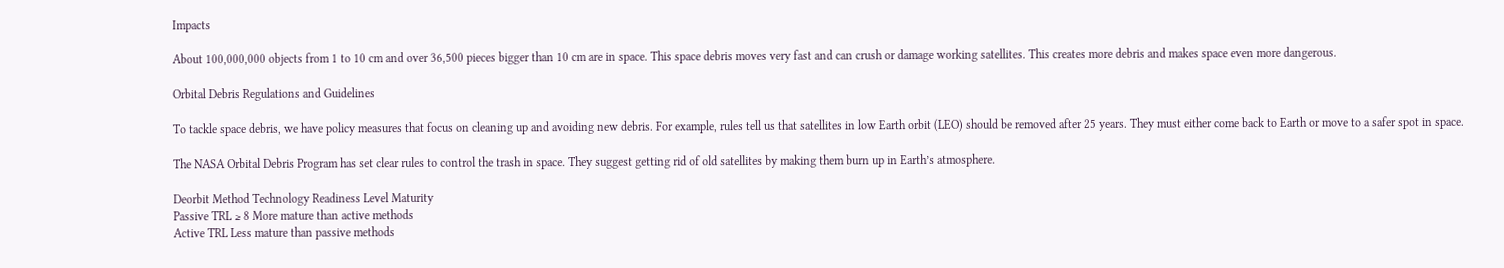Impacts

About 100,000,000 objects from 1 to 10 cm and over 36,500 pieces bigger than 10 cm are in space. This space debris moves very fast and can crush or damage working satellites. This creates more debris and makes space even more dangerous.

Orbital Debris Regulations and Guidelines

To tackle space debris, we have policy measures that focus on cleaning up and avoiding new debris. For example, rules tell us that satellites in low Earth orbit (LEO) should be removed after 25 years. They must either come back to Earth or move to a safer spot in space.

The NASA Orbital Debris Program has set clear rules to control the trash in space. They suggest getting rid of old satellites by making them burn up in Earth’s atmosphere.

Deorbit Method Technology Readiness Level Maturity
Passive TRL ≥ 8 More mature than active methods
Active TRL Less mature than passive methods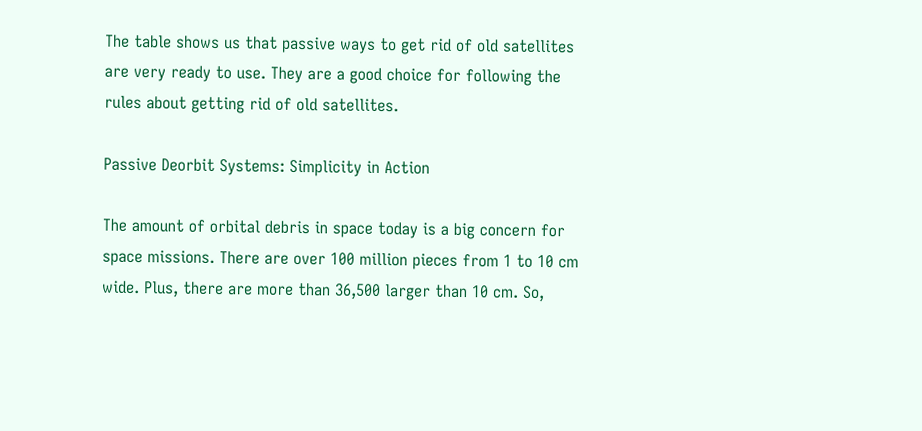The table shows us that passive ways to get rid of old satellites are very ready to use. They are a good choice for following the rules about getting rid of old satellites.

Passive Deorbit Systems: Simplicity in Action

The amount of orbital debris in space today is a big concern for space missions. There are over 100 million pieces from 1 to 10 cm wide. Plus, there are more than 36,500 larger than 10 cm. So,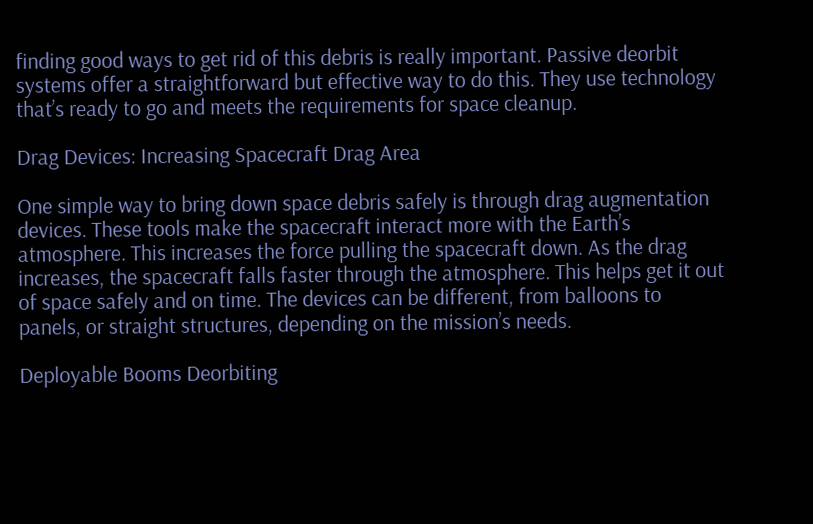finding good ways to get rid of this debris is really important. Passive deorbit systems offer a straightforward but effective way to do this. They use technology that’s ready to go and meets the requirements for space cleanup.

Drag Devices: Increasing Spacecraft Drag Area

One simple way to bring down space debris safely is through drag augmentation devices. These tools make the spacecraft interact more with the Earth’s atmosphere. This increases the force pulling the spacecraft down. As the drag increases, the spacecraft falls faster through the atmosphere. This helps get it out of space safely and on time. The devices can be different, from balloons to panels, or straight structures, depending on the mission’s needs.

Deployable Booms Deorbiting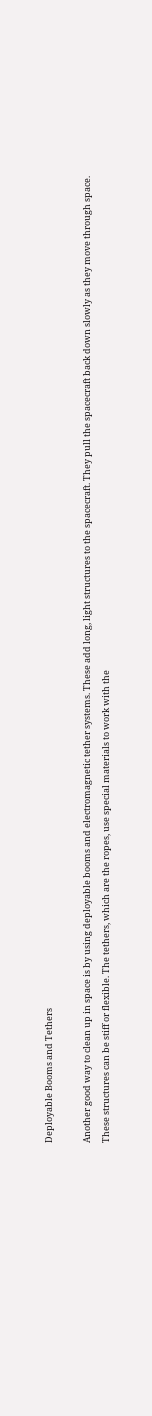Deployable Booms and Tethers

Another good way to clean up in space is by using deployable booms and electromagnetic tether systems. These add long, light structures to the spacecraft. They pull the spacecraft back down slowly as they move through space. These structures can be stiff or flexible. The tethers, which are the ropes, use special materials to work with the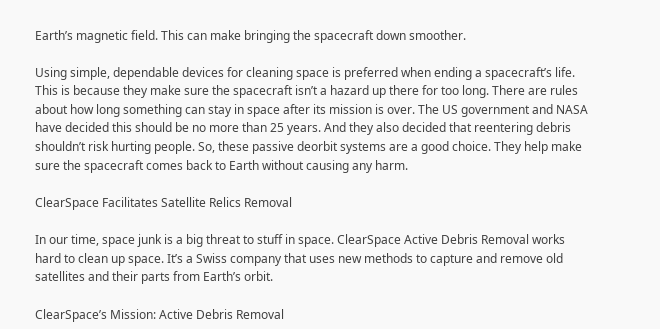Earth’s magnetic field. This can make bringing the spacecraft down smoother.

Using simple, dependable devices for cleaning space is preferred when ending a spacecraft’s life. This is because they make sure the spacecraft isn’t a hazard up there for too long. There are rules about how long something can stay in space after its mission is over. The US government and NASA have decided this should be no more than 25 years. And they also decided that reentering debris shouldn’t risk hurting people. So, these passive deorbit systems are a good choice. They help make sure the spacecraft comes back to Earth without causing any harm.

ClearSpace Facilitates Satellite Relics Removal

In our time, space junk is a big threat to stuff in space. ClearSpace Active Debris Removal works hard to clean up space. It’s a Swiss company that uses new methods to capture and remove old satellites and their parts from Earth’s orbit.

ClearSpace’s Mission: Active Debris Removal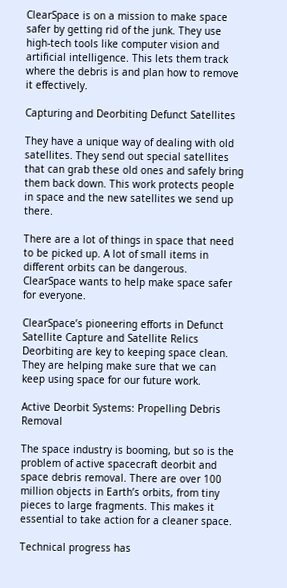ClearSpace is on a mission to make space safer by getting rid of the junk. They use high-tech tools like computer vision and artificial intelligence. This lets them track where the debris is and plan how to remove it effectively.

Capturing and Deorbiting Defunct Satellites

They have a unique way of dealing with old satellites. They send out special satellites that can grab these old ones and safely bring them back down. This work protects people in space and the new satellites we send up there.

There are a lot of things in space that need to be picked up. A lot of small items in different orbits can be dangerous. ClearSpace wants to help make space safer for everyone.

ClearSpace’s pioneering efforts in Defunct Satellite Capture and Satellite Relics Deorbiting are key to keeping space clean. They are helping make sure that we can keep using space for our future work.

Active Deorbit Systems: Propelling Debris Removal

The space industry is booming, but so is the problem of active spacecraft deorbit and space debris removal. There are over 100 million objects in Earth’s orbits, from tiny pieces to large fragments. This makes it essential to take action for a cleaner space.

Technical progress has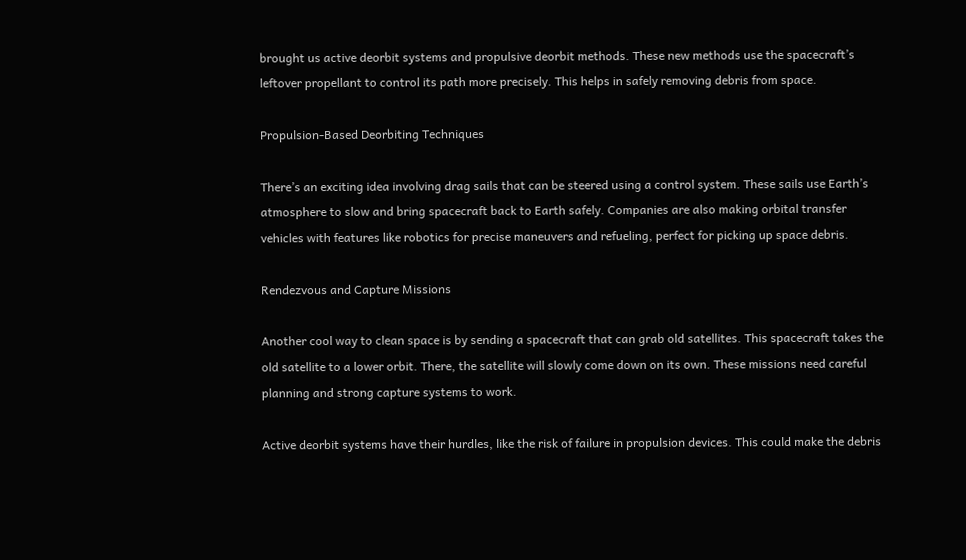brought us active deorbit systems and propulsive deorbit methods. These new methods use the spacecraft’s leftover propellant to control its path more precisely. This helps in safely removing debris from space.

Propulsion-Based Deorbiting Techniques

There’s an exciting idea involving drag sails that can be steered using a control system. These sails use Earth’s atmosphere to slow and bring spacecraft back to Earth safely. Companies are also making orbital transfer vehicles with features like robotics for precise maneuvers and refueling, perfect for picking up space debris.

Rendezvous and Capture Missions

Another cool way to clean space is by sending a spacecraft that can grab old satellites. This spacecraft takes the old satellite to a lower orbit. There, the satellite will slowly come down on its own. These missions need careful planning and strong capture systems to work.

Active deorbit systems have their hurdles, like the risk of failure in propulsion devices. This could make the debris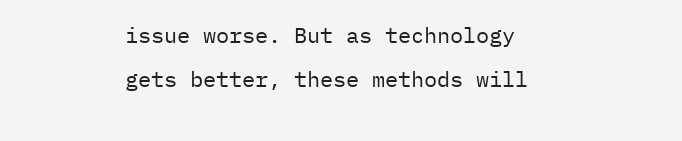issue worse. But as technology gets better, these methods will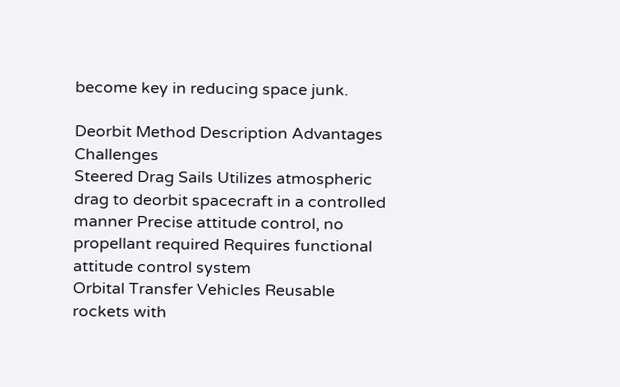become key in reducing space junk.

Deorbit Method Description Advantages Challenges
Steered Drag Sails Utilizes atmospheric drag to deorbit spacecraft in a controlled manner Precise attitude control, no propellant required Requires functional attitude control system
Orbital Transfer Vehicles Reusable rockets with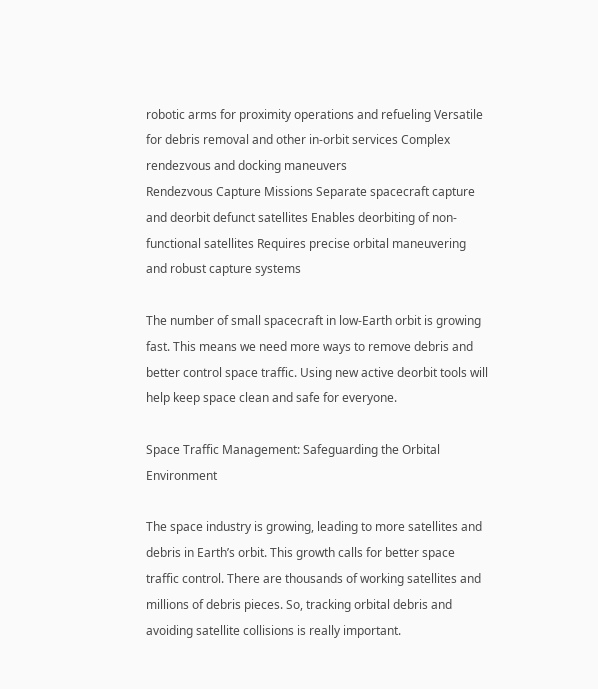robotic arms for proximity operations and refueling Versatile for debris removal and other in-orbit services Complex rendezvous and docking maneuvers
Rendezvous Capture Missions Separate spacecraft capture and deorbit defunct satellites Enables deorbiting of non-functional satellites Requires precise orbital maneuvering and robust capture systems

The number of small spacecraft in low-Earth orbit is growing fast. This means we need more ways to remove debris and better control space traffic. Using new active deorbit tools will help keep space clean and safe for everyone.

Space Traffic Management: Safeguarding the Orbital Environment

The space industry is growing, leading to more satellites and debris in Earth’s orbit. This growth calls for better space traffic control. There are thousands of working satellites and millions of debris pieces. So, tracking orbital debris and avoiding satellite collisions is really important.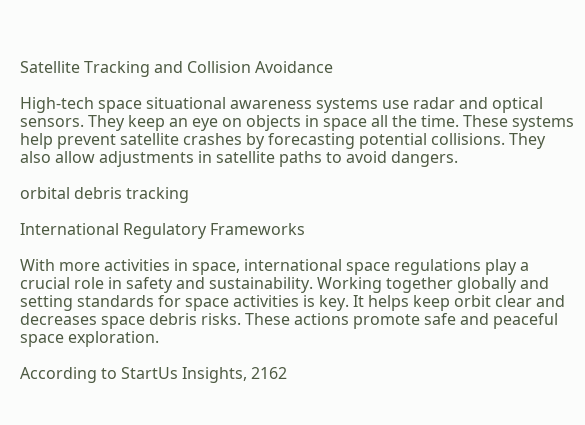Satellite Tracking and Collision Avoidance

High-tech space situational awareness systems use radar and optical sensors. They keep an eye on objects in space all the time. These systems help prevent satellite crashes by forecasting potential collisions. They also allow adjustments in satellite paths to avoid dangers.

orbital debris tracking

International Regulatory Frameworks

With more activities in space, international space regulations play a crucial role in safety and sustainability. Working together globally and setting standards for space activities is key. It helps keep orbit clear and decreases space debris risks. These actions promote safe and peaceful space exploration.

According to StartUs Insights, 2162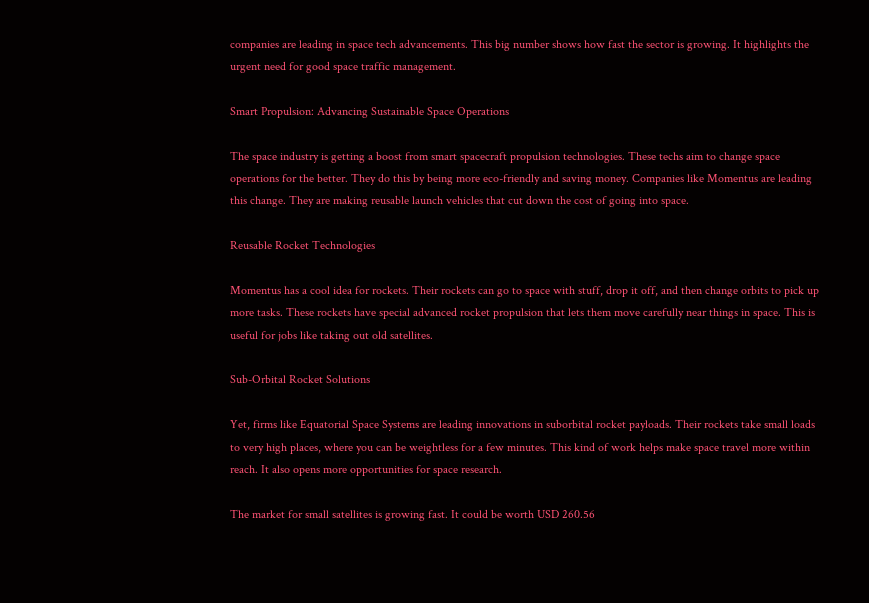companies are leading in space tech advancements. This big number shows how fast the sector is growing. It highlights the urgent need for good space traffic management.

Smart Propulsion: Advancing Sustainable Space Operations

The space industry is getting a boost from smart spacecraft propulsion technologies. These techs aim to change space operations for the better. They do this by being more eco-friendly and saving money. Companies like Momentus are leading this change. They are making reusable launch vehicles that cut down the cost of going into space.

Reusable Rocket Technologies

Momentus has a cool idea for rockets. Their rockets can go to space with stuff, drop it off, and then change orbits to pick up more tasks. These rockets have special advanced rocket propulsion that lets them move carefully near things in space. This is useful for jobs like taking out old satellites.

Sub-Orbital Rocket Solutions

Yet, firms like Equatorial Space Systems are leading innovations in suborbital rocket payloads. Their rockets take small loads to very high places, where you can be weightless for a few minutes. This kind of work helps make space travel more within reach. It also opens more opportunities for space research.

The market for small satellites is growing fast. It could be worth USD 260.56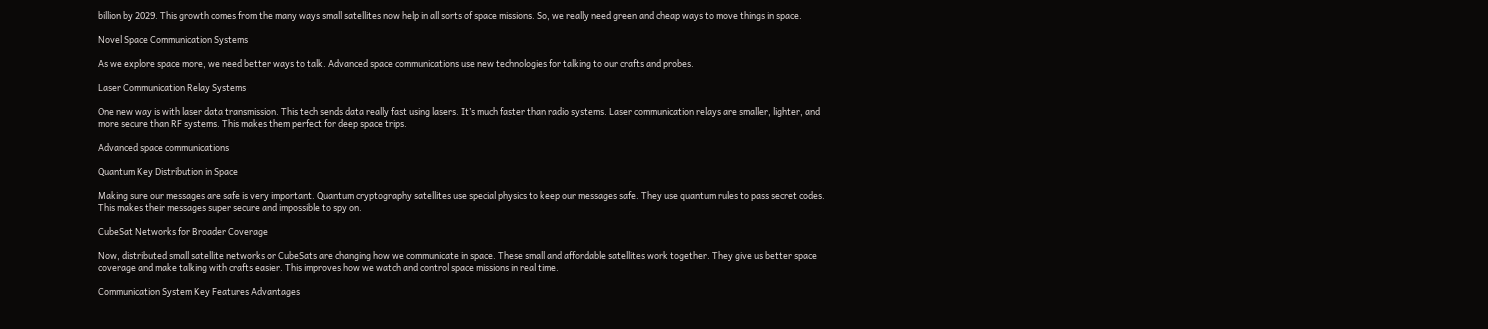billion by 2029. This growth comes from the many ways small satellites now help in all sorts of space missions. So, we really need green and cheap ways to move things in space.

Novel Space Communication Systems

As we explore space more, we need better ways to talk. Advanced space communications use new technologies for talking to our crafts and probes.

Laser Communication Relay Systems

One new way is with laser data transmission. This tech sends data really fast using lasers. It’s much faster than radio systems. Laser communication relays are smaller, lighter, and more secure than RF systems. This makes them perfect for deep space trips.

Advanced space communications

Quantum Key Distribution in Space

Making sure our messages are safe is very important. Quantum cryptography satellites use special physics to keep our messages safe. They use quantum rules to pass secret codes. This makes their messages super secure and impossible to spy on.

CubeSat Networks for Broader Coverage

Now, distributed small satellite networks or CubeSats are changing how we communicate in space. These small and affordable satellites work together. They give us better space coverage and make talking with crafts easier. This improves how we watch and control space missions in real time.

Communication System Key Features Advantages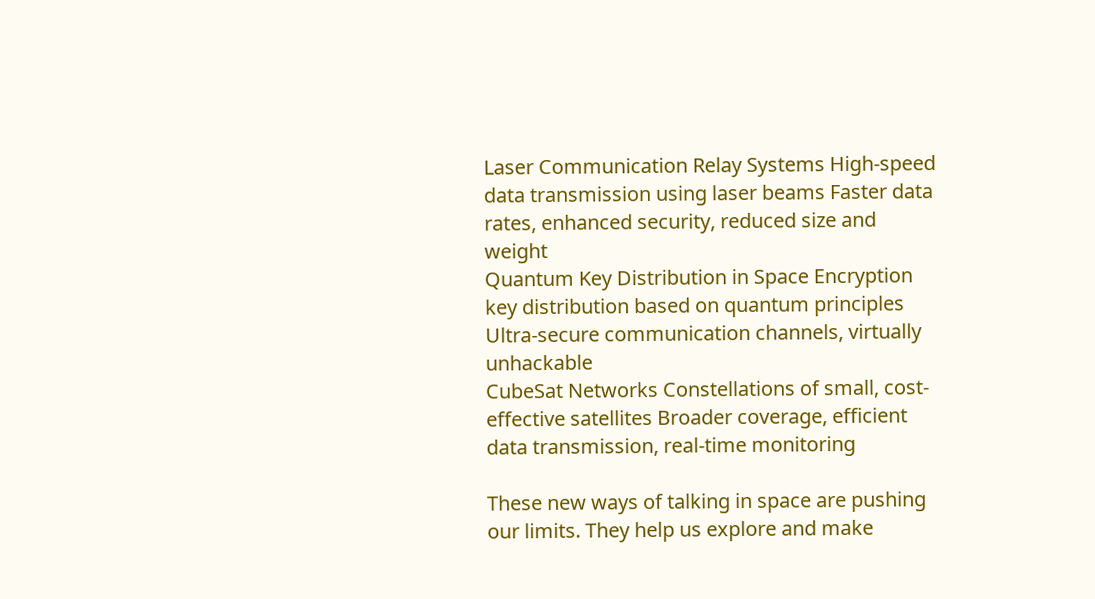Laser Communication Relay Systems High-speed data transmission using laser beams Faster data rates, enhanced security, reduced size and weight
Quantum Key Distribution in Space Encryption key distribution based on quantum principles Ultra-secure communication channels, virtually unhackable
CubeSat Networks Constellations of small, cost-effective satellites Broader coverage, efficient data transmission, real-time monitoring

These new ways of talking in space are pushing our limits. They help us explore and make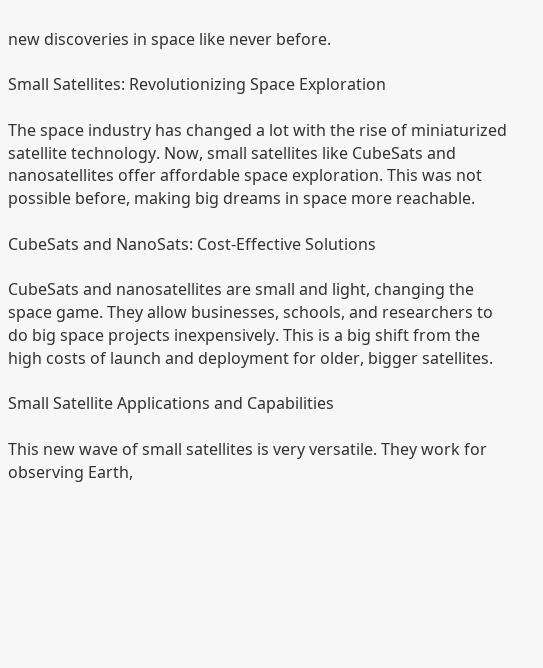new discoveries in space like never before.

Small Satellites: Revolutionizing Space Exploration

The space industry has changed a lot with the rise of miniaturized satellite technology. Now, small satellites like CubeSats and nanosatellites offer affordable space exploration. This was not possible before, making big dreams in space more reachable.

CubeSats and NanoSats: Cost-Effective Solutions

CubeSats and nanosatellites are small and light, changing the space game. They allow businesses, schools, and researchers to do big space projects inexpensively. This is a big shift from the high costs of launch and deployment for older, bigger satellites.

Small Satellite Applications and Capabilities

This new wave of small satellites is very versatile. They work for observing Earth,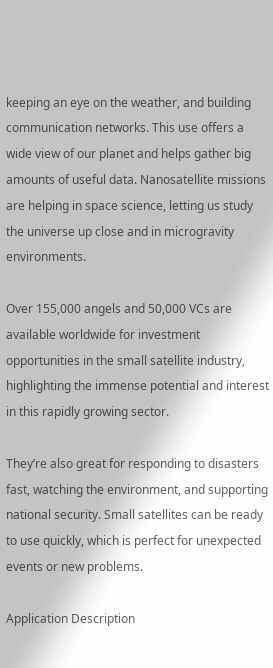keeping an eye on the weather, and building communication networks. This use offers a wide view of our planet and helps gather big amounts of useful data. Nanosatellite missions are helping in space science, letting us study the universe up close and in microgravity environments.

Over 155,000 angels and 50,000 VCs are available worldwide for investment opportunities in the small satellite industry, highlighting the immense potential and interest in this rapidly growing sector.

They’re also great for responding to disasters fast, watching the environment, and supporting national security. Small satellites can be ready to use quickly, which is perfect for unexpected events or new problems.

Application Description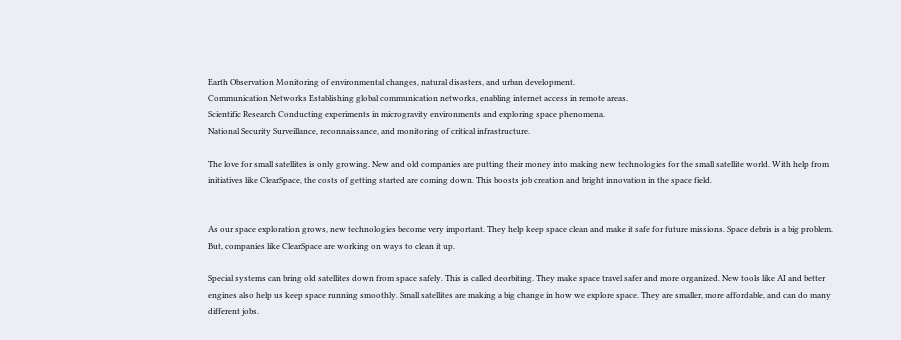Earth Observation Monitoring of environmental changes, natural disasters, and urban development.
Communication Networks Establishing global communication networks, enabling internet access in remote areas.
Scientific Research Conducting experiments in microgravity environments and exploring space phenomena.
National Security Surveillance, reconnaissance, and monitoring of critical infrastructure.

The love for small satellites is only growing. New and old companies are putting their money into making new technologies for the small satellite world. With help from initiatives like ClearSpace, the costs of getting started are coming down. This boosts job creation and bright innovation in the space field.


As our space exploration grows, new technologies become very important. They help keep space clean and make it safe for future missions. Space debris is a big problem. But, companies like ClearSpace are working on ways to clean it up.

Special systems can bring old satellites down from space safely. This is called deorbiting. They make space travel safer and more organized. New tools like AI and better engines also help us keep space running smoothly. Small satellites are making a big change in how we explore space. They are smaller, more affordable, and can do many different jobs.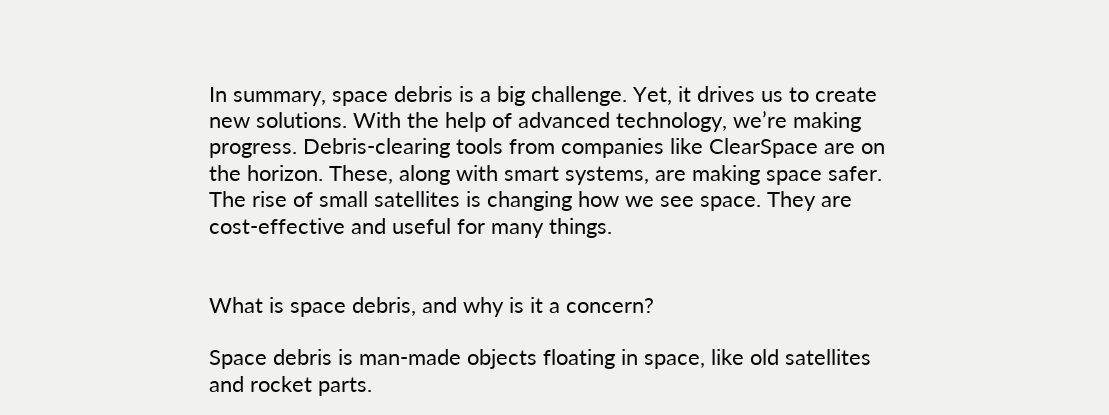In summary, space debris is a big challenge. Yet, it drives us to create new solutions. With the help of advanced technology, we’re making progress. Debris-clearing tools from companies like ClearSpace are on the horizon. These, along with smart systems, are making space safer. The rise of small satellites is changing how we see space. They are cost-effective and useful for many things.


What is space debris, and why is it a concern?

Space debris is man-made objects floating in space, like old satellites and rocket parts.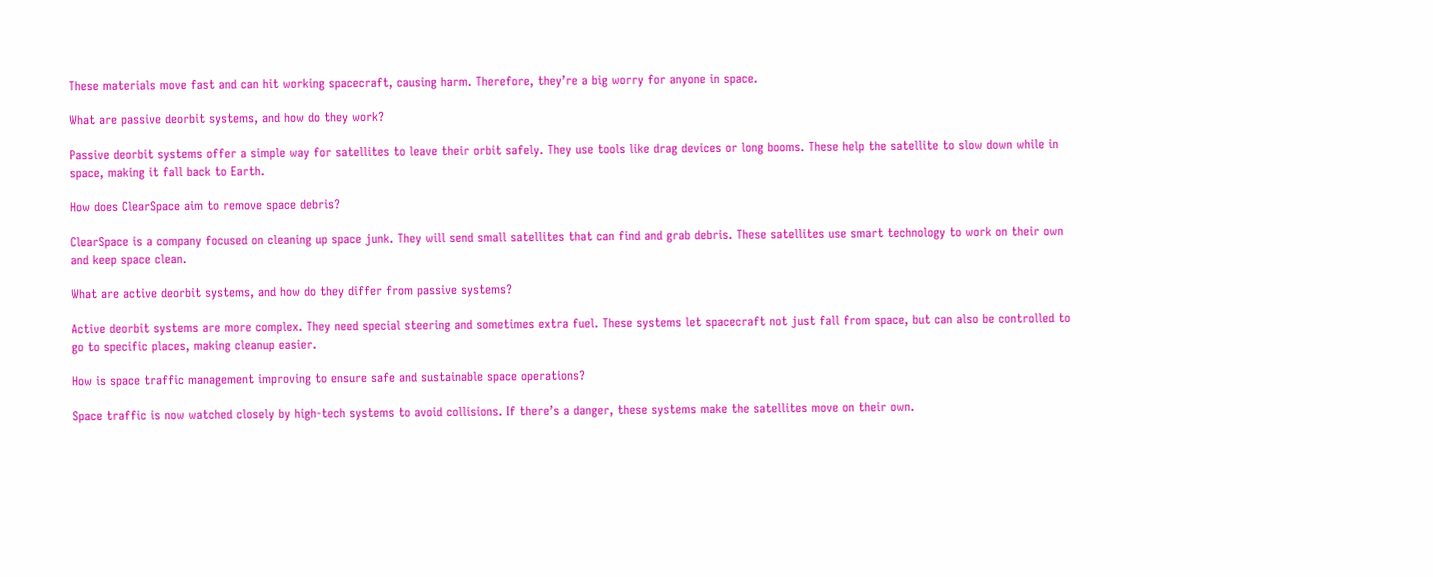These materials move fast and can hit working spacecraft, causing harm. Therefore, they’re a big worry for anyone in space.

What are passive deorbit systems, and how do they work?

Passive deorbit systems offer a simple way for satellites to leave their orbit safely. They use tools like drag devices or long booms. These help the satellite to slow down while in space, making it fall back to Earth.

How does ClearSpace aim to remove space debris?

ClearSpace is a company focused on cleaning up space junk. They will send small satellites that can find and grab debris. These satellites use smart technology to work on their own and keep space clean.

What are active deorbit systems, and how do they differ from passive systems?

Active deorbit systems are more complex. They need special steering and sometimes extra fuel. These systems let spacecraft not just fall from space, but can also be controlled to go to specific places, making cleanup easier.

How is space traffic management improving to ensure safe and sustainable space operations?

Space traffic is now watched closely by high-tech systems to avoid collisions. If there’s a danger, these systems make the satellites move on their own.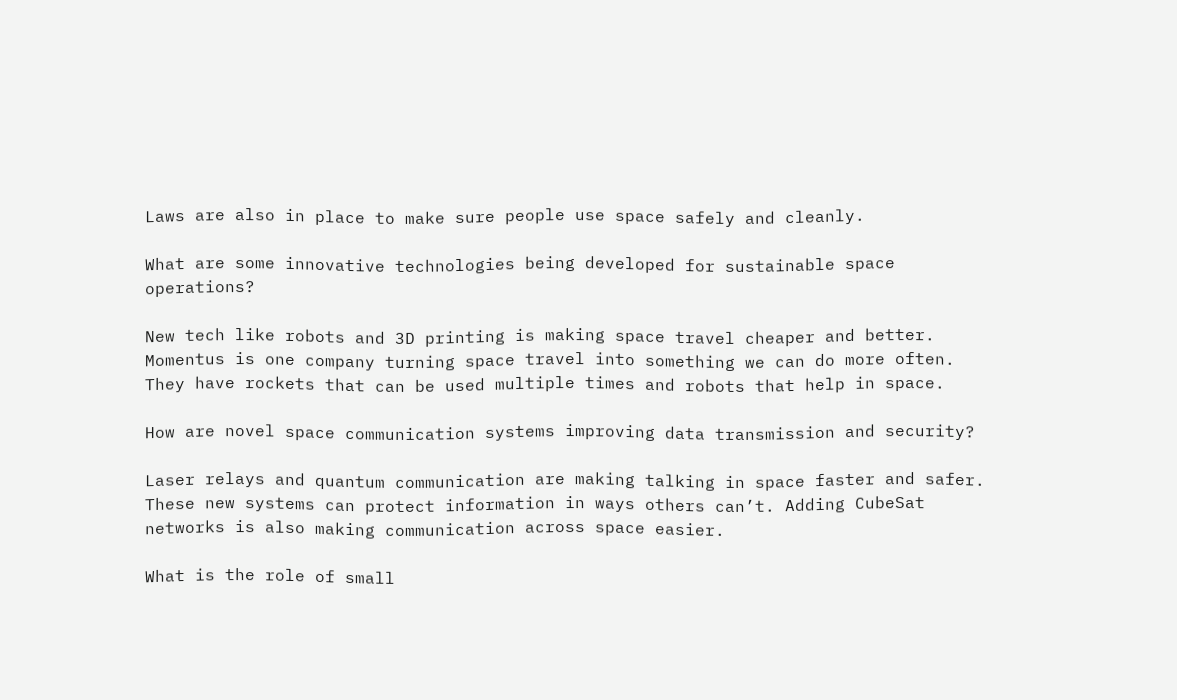Laws are also in place to make sure people use space safely and cleanly.

What are some innovative technologies being developed for sustainable space operations?

New tech like robots and 3D printing is making space travel cheaper and better. Momentus is one company turning space travel into something we can do more often. They have rockets that can be used multiple times and robots that help in space.

How are novel space communication systems improving data transmission and security?

Laser relays and quantum communication are making talking in space faster and safer. These new systems can protect information in ways others can’t. Adding CubeSat networks is also making communication across space easier.

What is the role of small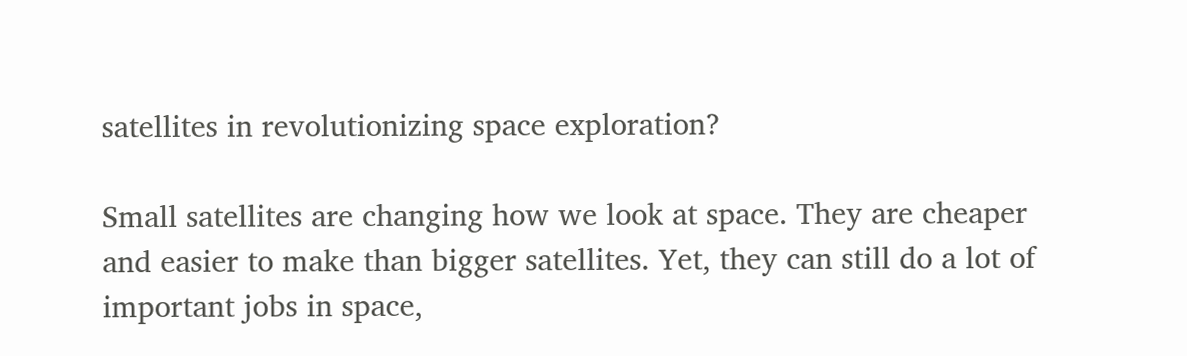satellites in revolutionizing space exploration?

Small satellites are changing how we look at space. They are cheaper and easier to make than bigger satellites. Yet, they can still do a lot of important jobs in space,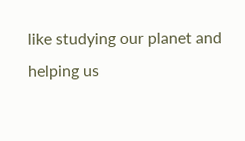like studying our planet and helping us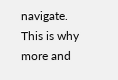navigate. This is why more and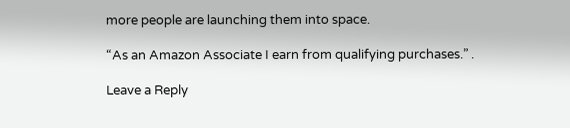more people are launching them into space.

“As an Amazon Associate I earn from qualifying purchases.” .

Leave a Reply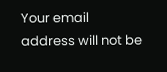Your email address will not be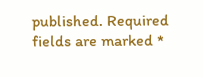published. Required fields are marked *